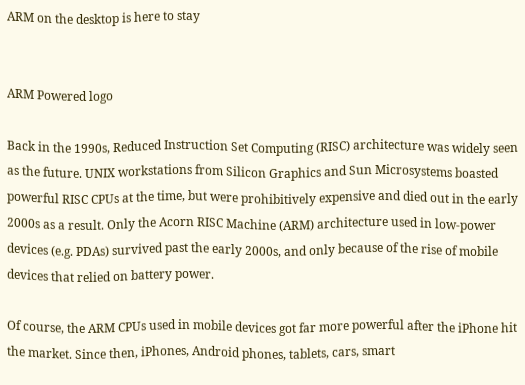ARM on the desktop is here to stay


ARM Powered logo

Back in the 1990s, Reduced Instruction Set Computing (RISC) architecture was widely seen as the future. UNIX workstations from Silicon Graphics and Sun Microsystems boasted powerful RISC CPUs at the time, but were prohibitively expensive and died out in the early 2000s as a result. Only the Acorn RISC Machine (ARM) architecture used in low-power devices (e.g. PDAs) survived past the early 2000s, and only because of the rise of mobile devices that relied on battery power.

Of course, the ARM CPUs used in mobile devices got far more powerful after the iPhone hit the market. Since then, iPhones, Android phones, tablets, cars, smart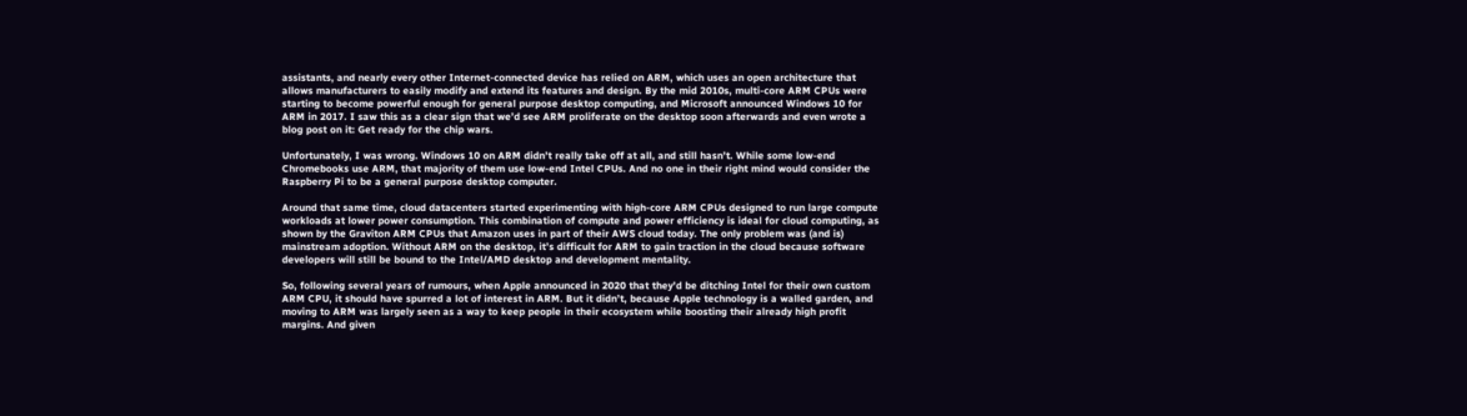assistants, and nearly every other Internet-connected device has relied on ARM, which uses an open architecture that allows manufacturers to easily modify and extend its features and design. By the mid 2010s, multi-core ARM CPUs were starting to become powerful enough for general purpose desktop computing, and Microsoft announced Windows 10 for ARM in 2017. I saw this as a clear sign that we’d see ARM proliferate on the desktop soon afterwards and even wrote a blog post on it: Get ready for the chip wars.

Unfortunately, I was wrong. Windows 10 on ARM didn’t really take off at all, and still hasn’t. While some low-end Chromebooks use ARM, that majority of them use low-end Intel CPUs. And no one in their right mind would consider the Raspberry Pi to be a general purpose desktop computer.

Around that same time, cloud datacenters started experimenting with high-core ARM CPUs designed to run large compute workloads at lower power consumption. This combination of compute and power efficiency is ideal for cloud computing, as shown by the Graviton ARM CPUs that Amazon uses in part of their AWS cloud today. The only problem was (and is) mainstream adoption. Without ARM on the desktop, it’s difficult for ARM to gain traction in the cloud because software developers will still be bound to the Intel/AMD desktop and development mentality.

So, following several years of rumours, when Apple announced in 2020 that they’d be ditching Intel for their own custom ARM CPU, it should have spurred a lot of interest in ARM. But it didn’t, because Apple technology is a walled garden, and moving to ARM was largely seen as a way to keep people in their ecosystem while boosting their already high profit margins. And given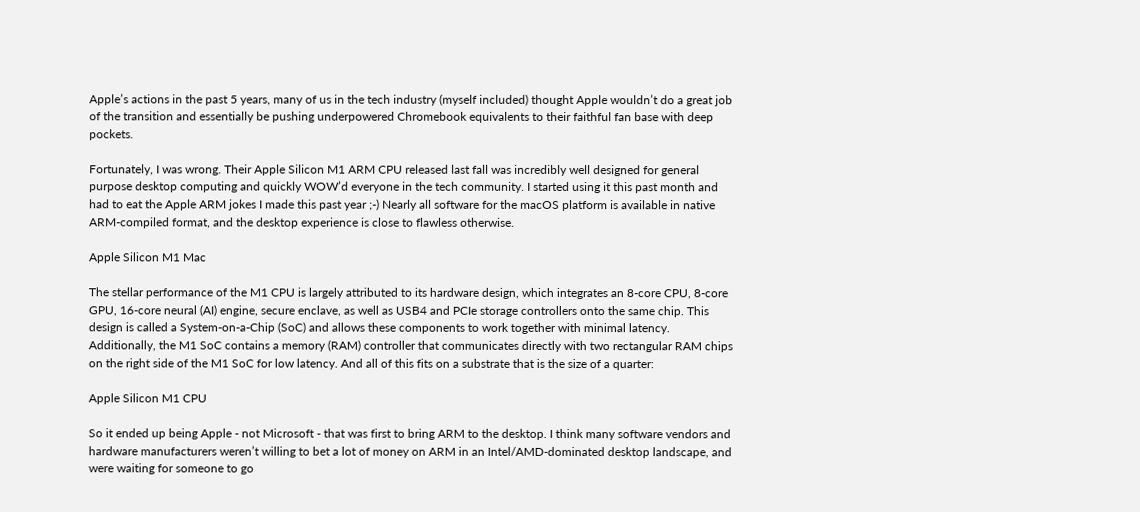Apple’s actions in the past 5 years, many of us in the tech industry (myself included) thought Apple wouldn’t do a great job of the transition and essentially be pushing underpowered Chromebook equivalents to their faithful fan base with deep pockets.

Fortunately, I was wrong. Their Apple Silicon M1 ARM CPU released last fall was incredibly well designed for general purpose desktop computing and quickly WOW’d everyone in the tech community. I started using it this past month and had to eat the Apple ARM jokes I made this past year ;-) Nearly all software for the macOS platform is available in native ARM-compiled format, and the desktop experience is close to flawless otherwise.

Apple Silicon M1 Mac

The stellar performance of the M1 CPU is largely attributed to its hardware design, which integrates an 8-core CPU, 8-core GPU, 16-core neural (AI) engine, secure enclave, as well as USB4 and PCIe storage controllers onto the same chip. This design is called a System-on-a-Chip (SoC) and allows these components to work together with minimal latency. Additionally, the M1 SoC contains a memory (RAM) controller that communicates directly with two rectangular RAM chips on the right side of the M1 SoC for low latency. And all of this fits on a substrate that is the size of a quarter:

Apple Silicon M1 CPU

So it ended up being Apple - not Microsoft - that was first to bring ARM to the desktop. I think many software vendors and hardware manufacturers weren’t willing to bet a lot of money on ARM in an Intel/AMD-dominated desktop landscape, and were waiting for someone to go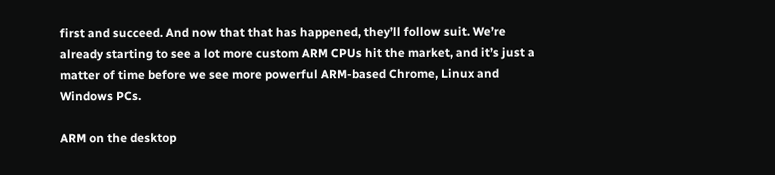first and succeed. And now that that has happened, they’ll follow suit. We’re already starting to see a lot more custom ARM CPUs hit the market, and it’s just a matter of time before we see more powerful ARM-based Chrome, Linux and Windows PCs.

ARM on the desktop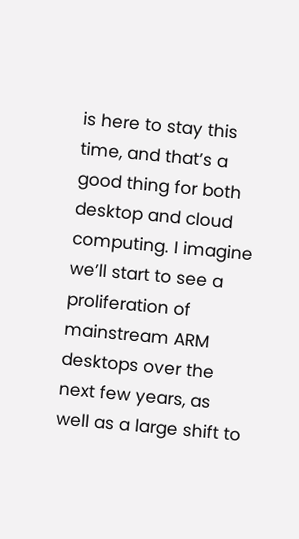is here to stay this time, and that’s a good thing for both desktop and cloud computing. I imagine we’ll start to see a proliferation of mainstream ARM desktops over the next few years, as well as a large shift to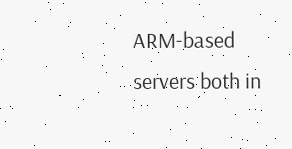ARM-based servers both in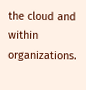the cloud and within organizations.